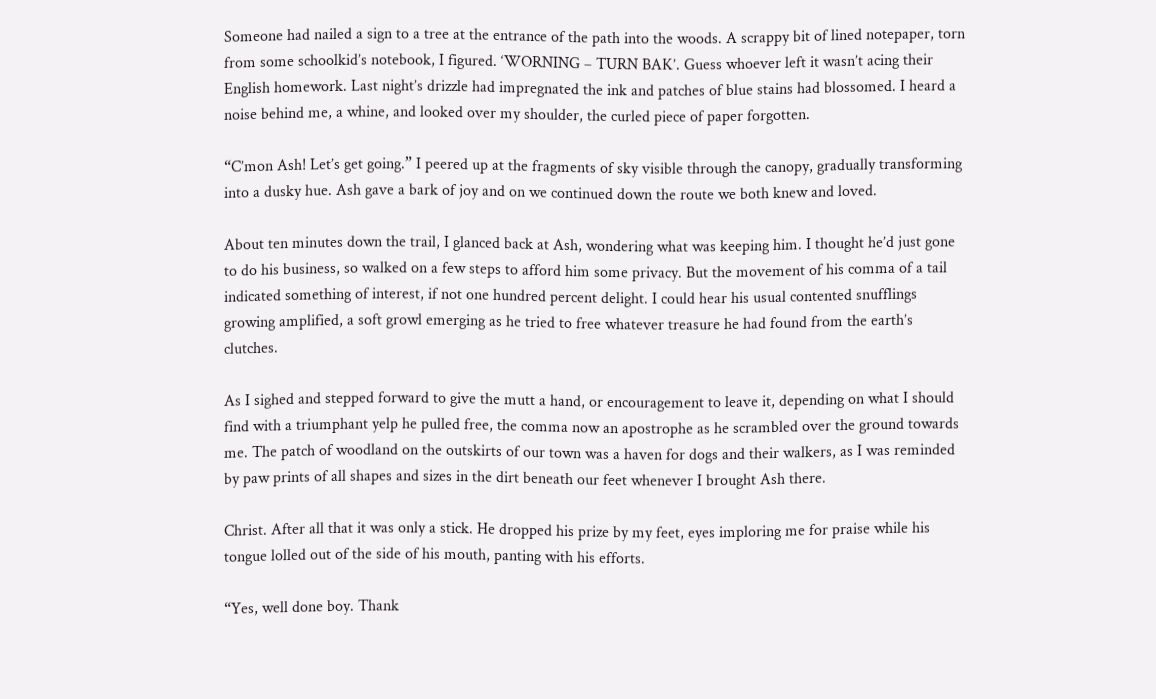Someone had nailed a sign to a tree at the entrance of the path into the woods. A scrappy bit of lined notepaper, torn from some schoolkid’s notebook, I figured. ‘WORNING – TURN BAK’. Guess whoever left it wasn’t acing their English homework. Last night’s drizzle had impregnated the ink and patches of blue stains had blossomed. I heard a noise behind me, a whine, and looked over my shoulder, the curled piece of paper forgotten.

“C’mon Ash! Let’s get going.” I peered up at the fragments of sky visible through the canopy, gradually transforming into a dusky hue. Ash gave a bark of joy and on we continued down the route we both knew and loved.

About ten minutes down the trail, I glanced back at Ash, wondering what was keeping him. I thought he’d just gone to do his business, so walked on a few steps to afford him some privacy. But the movement of his comma of a tail indicated something of interest, if not one hundred percent delight. I could hear his usual contented snufflings growing amplified, a soft growl emerging as he tried to free whatever treasure he had found from the earth’s clutches.

As I sighed and stepped forward to give the mutt a hand, or encouragement to leave it, depending on what I should find with a triumphant yelp he pulled free, the comma now an apostrophe as he scrambled over the ground towards me. The patch of woodland on the outskirts of our town was a haven for dogs and their walkers, as I was reminded by paw prints of all shapes and sizes in the dirt beneath our feet whenever I brought Ash there.

Christ. After all that it was only a stick. He dropped his prize by my feet, eyes imploring me for praise while his tongue lolled out of the side of his mouth, panting with his efforts.

“Yes, well done boy. Thank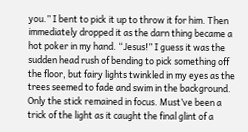you.” I bent to pick it up to throw it for him. Then immediately dropped it as the darn thing became a hot poker in my hand. “Jesus!” I guess it was the sudden head rush of bending to pick something off the floor, but fairy lights twinkled in my eyes as the trees seemed to fade and swim in the background. Only the stick remained in focus. Must’ve been a trick of the light as it caught the final glint of a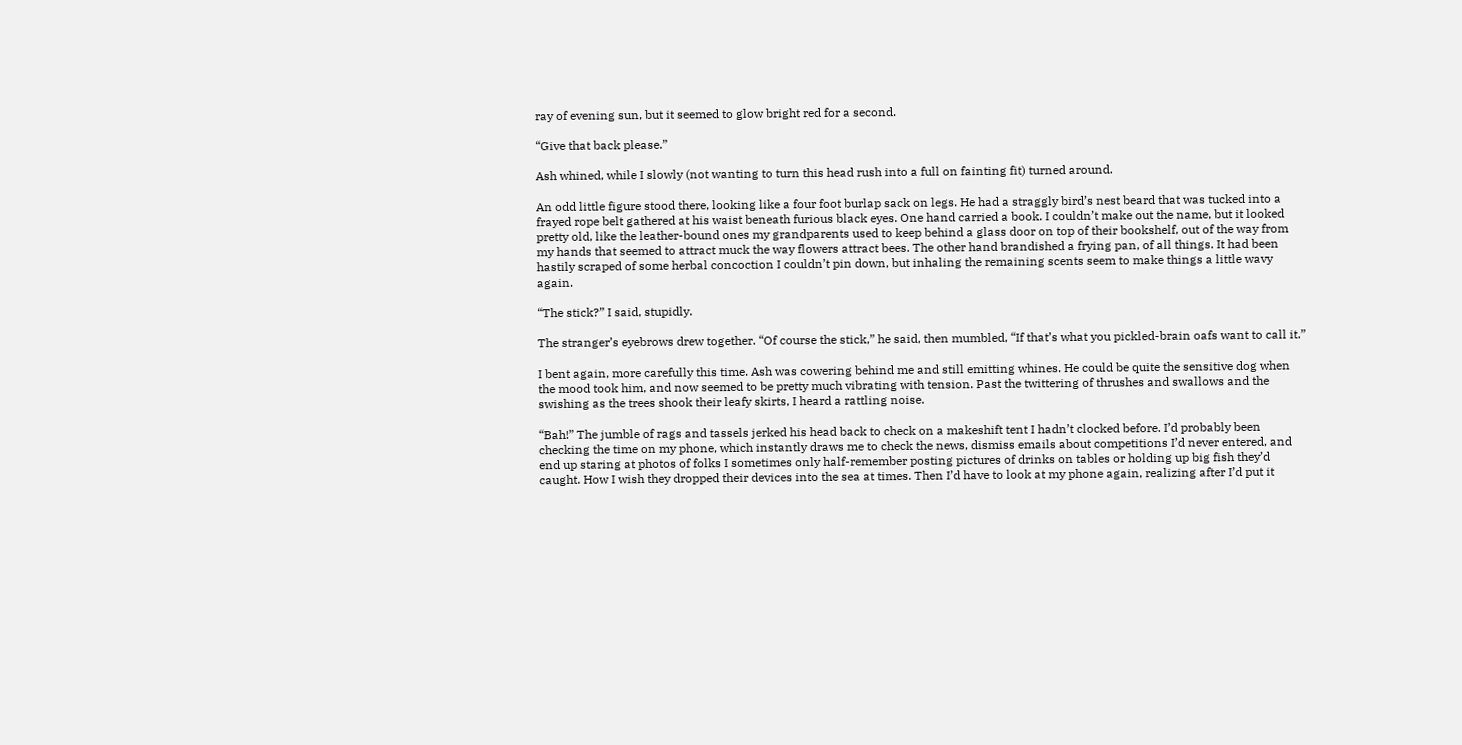ray of evening sun, but it seemed to glow bright red for a second.

“Give that back please.”

Ash whined, while I slowly (not wanting to turn this head rush into a full on fainting fit) turned around.

An odd little figure stood there, looking like a four foot burlap sack on legs. He had a straggly bird’s nest beard that was tucked into a frayed rope belt gathered at his waist beneath furious black eyes. One hand carried a book. I couldn’t make out the name, but it looked pretty old, like the leather-bound ones my grandparents used to keep behind a glass door on top of their bookshelf, out of the way from my hands that seemed to attract muck the way flowers attract bees. The other hand brandished a frying pan, of all things. It had been hastily scraped of some herbal concoction I couldn’t pin down, but inhaling the remaining scents seem to make things a little wavy again.

“The stick?” I said, stupidly.

The stranger’s eyebrows drew together. “Of course the stick,” he said, then mumbled, “If that’s what you pickled-brain oafs want to call it.”

I bent again, more carefully this time. Ash was cowering behind me and still emitting whines. He could be quite the sensitive dog when the mood took him, and now seemed to be pretty much vibrating with tension. Past the twittering of thrushes and swallows and the swishing as the trees shook their leafy skirts, I heard a rattling noise.

“Bah!” The jumble of rags and tassels jerked his head back to check on a makeshift tent I hadn’t clocked before. I’d probably been checking the time on my phone, which instantly draws me to check the news, dismiss emails about competitions I’d never entered, and end up staring at photos of folks I sometimes only half-remember posting pictures of drinks on tables or holding up big fish they’d caught. How I wish they dropped their devices into the sea at times. Then I’d have to look at my phone again, realizing after I’d put it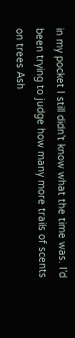in my pocket I still didn’t know what the time was. I’d been trying to judge how many more trails of scents on trees Ash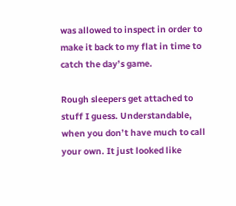was allowed to inspect in order to make it back to my flat in time to catch the day’s game.

Rough sleepers get attached to stuff I guess. Understandable, when you don’t have much to call your own. It just looked like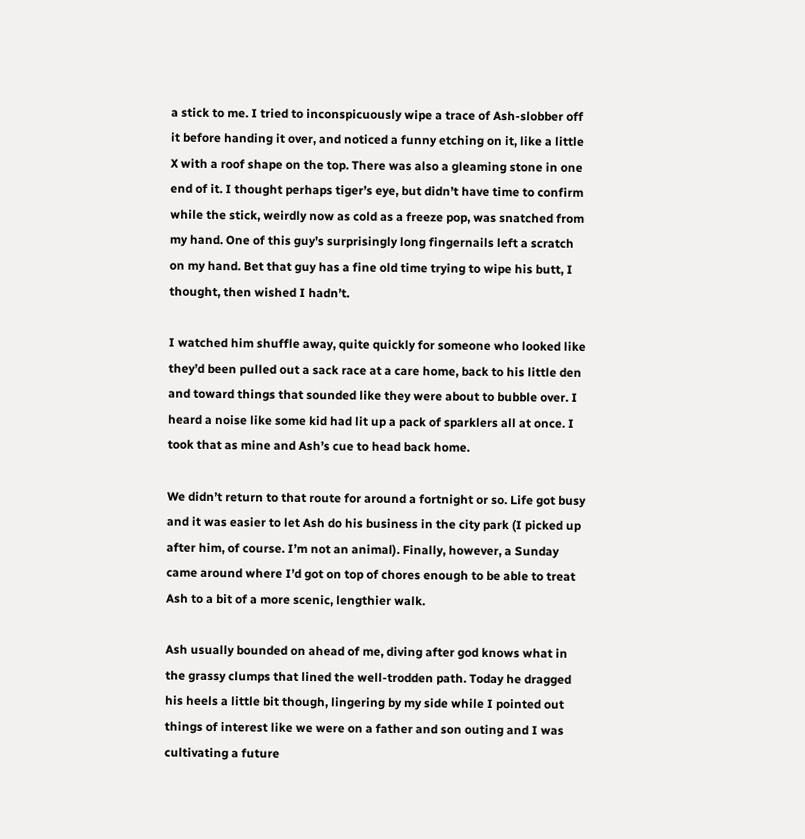a stick to me. I tried to inconspicuously wipe a trace of Ash-slobber off it before handing it over, and noticed a funny etching on it, like a little X with a roof shape on the top. There was also a gleaming stone in one end of it. I thought perhaps tiger’s eye, but didn’t have time to confirm while the stick, weirdly now as cold as a freeze pop, was snatched from my hand. One of this guy’s surprisingly long fingernails left a scratch on my hand. Bet that guy has a fine old time trying to wipe his butt, I thought, then wished I hadn’t.

I watched him shuffle away, quite quickly for someone who looked like they’d been pulled out a sack race at a care home, back to his little den and toward things that sounded like they were about to bubble over. I heard a noise like some kid had lit up a pack of sparklers all at once. I took that as mine and Ash’s cue to head back home.

We didn’t return to that route for around a fortnight or so. Life got busy and it was easier to let Ash do his business in the city park (I picked up after him, of course. I’m not an animal). Finally, however, a Sunday came around where I’d got on top of chores enough to be able to treat Ash to a bit of a more scenic, lengthier walk.

Ash usually bounded on ahead of me, diving after god knows what in the grassy clumps that lined the well-trodden path. Today he dragged his heels a little bit though, lingering by my side while I pointed out things of interest like we were on a father and son outing and I was cultivating a future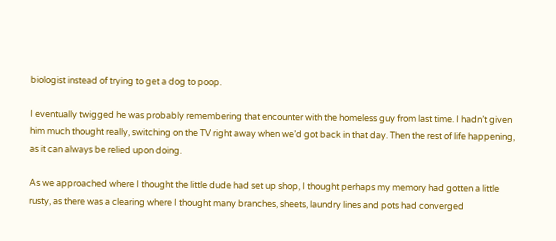biologist instead of trying to get a dog to poop.

I eventually twigged he was probably remembering that encounter with the homeless guy from last time. I hadn’t given him much thought really, switching on the TV right away when we’d got back in that day. Then the rest of life happening, as it can always be relied upon doing.

As we approached where I thought the little dude had set up shop, I thought perhaps my memory had gotten a little rusty, as there was a clearing where I thought many branches, sheets, laundry lines and pots had converged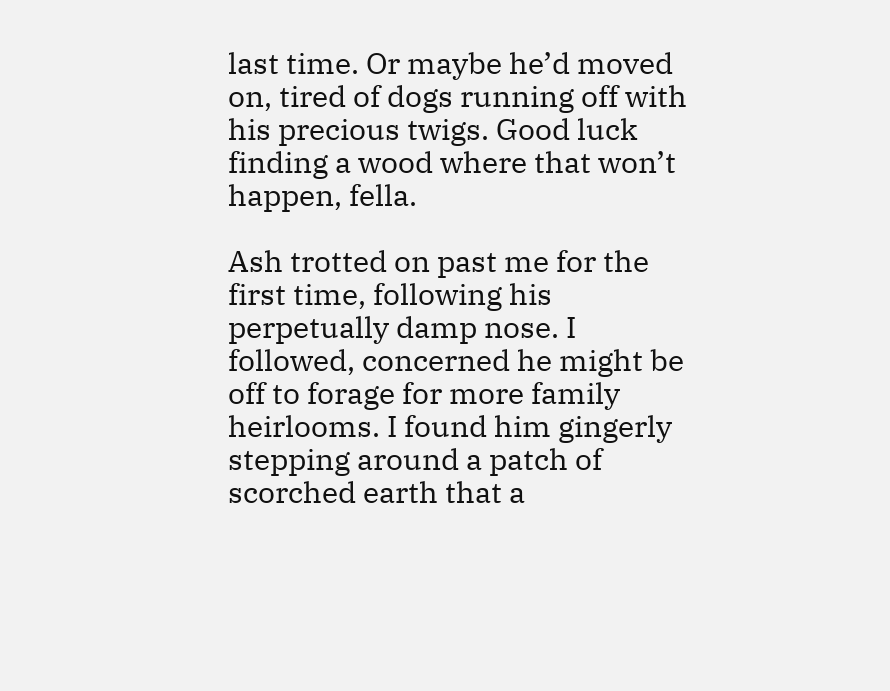last time. Or maybe he’d moved on, tired of dogs running off with his precious twigs. Good luck finding a wood where that won’t happen, fella.

Ash trotted on past me for the first time, following his perpetually damp nose. I followed, concerned he might be off to forage for more family heirlooms. I found him gingerly stepping around a patch of scorched earth that a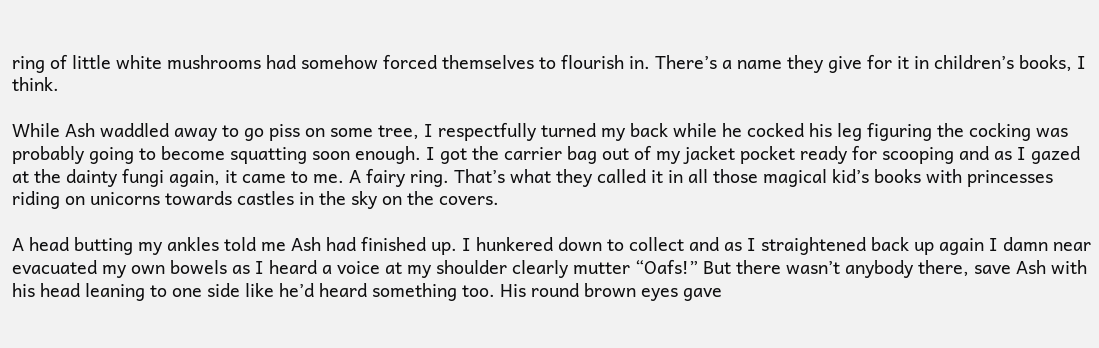ring of little white mushrooms had somehow forced themselves to flourish in. There’s a name they give for it in children’s books, I think.

While Ash waddled away to go piss on some tree, I respectfully turned my back while he cocked his leg figuring the cocking was probably going to become squatting soon enough. I got the carrier bag out of my jacket pocket ready for scooping and as I gazed at the dainty fungi again, it came to me. A fairy ring. That’s what they called it in all those magical kid’s books with princesses riding on unicorns towards castles in the sky on the covers.

A head butting my ankles told me Ash had finished up. I hunkered down to collect and as I straightened back up again I damn near evacuated my own bowels as I heard a voice at my shoulder clearly mutter “Oafs!” But there wasn’t anybody there, save Ash with his head leaning to one side like he’d heard something too. His round brown eyes gave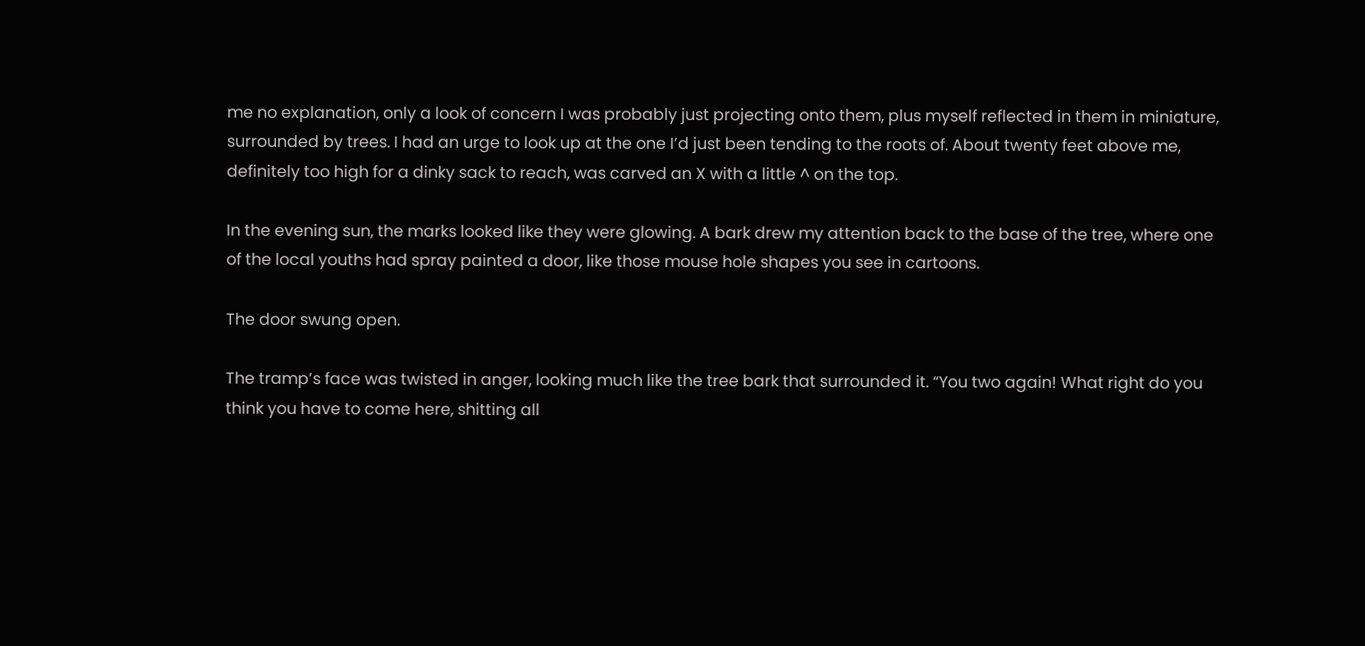me no explanation, only a look of concern I was probably just projecting onto them, plus myself reflected in them in miniature, surrounded by trees. I had an urge to look up at the one I’d just been tending to the roots of. About twenty feet above me, definitely too high for a dinky sack to reach, was carved an X with a little ^ on the top.

In the evening sun, the marks looked like they were glowing. A bark drew my attention back to the base of the tree, where one of the local youths had spray painted a door, like those mouse hole shapes you see in cartoons.

The door swung open.

The tramp’s face was twisted in anger, looking much like the tree bark that surrounded it. “You two again! What right do you think you have to come here, shitting all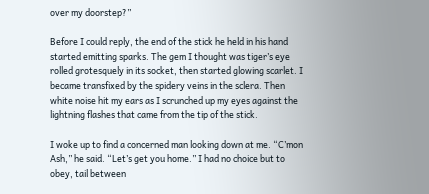over my doorstep?”

Before I could reply, the end of the stick he held in his hand started emitting sparks. The gem I thought was tiger’s eye rolled grotesquely in its socket, then started glowing scarlet. I became transfixed by the spidery veins in the sclera. Then white noise hit my ears as I scrunched up my eyes against the lightning flashes that came from the tip of the stick.

I woke up to find a concerned man looking down at me. “C’mon Ash,” he said. “Let’s get you home.” I had no choice but to obey, tail between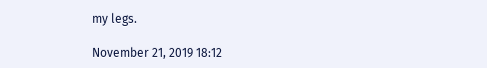my legs.

November 21, 2019 18:12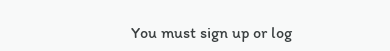You must sign up or log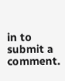in to submit a comment.